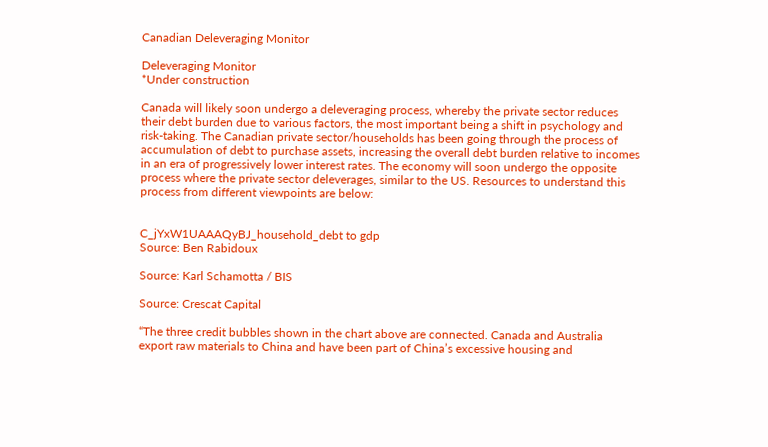Canadian Deleveraging Monitor

Deleveraging Monitor
*Under construction

Canada will likely soon undergo a deleveraging process, whereby the private sector reduces their debt burden due to various factors, the most important being a shift in psychology and risk-taking. The Canadian private sector/households has been going through the process of accumulation of debt to purchase assets, increasing the overall debt burden relative to incomes in an era of progressively lower interest rates. The economy will soon undergo the opposite process where the private sector deleverages, similar to the US. Resources to understand this process from different viewpoints are below:


C_jYxW1UAAAQyBJ_household_debt to gdp
Source: Ben Rabidoux

Source: Karl Schamotta / BIS

Source: Crescat Capital

“The three credit bubbles shown in the chart above are connected. Canada and Australia export raw materials to China and have been part of China’s excessive housing and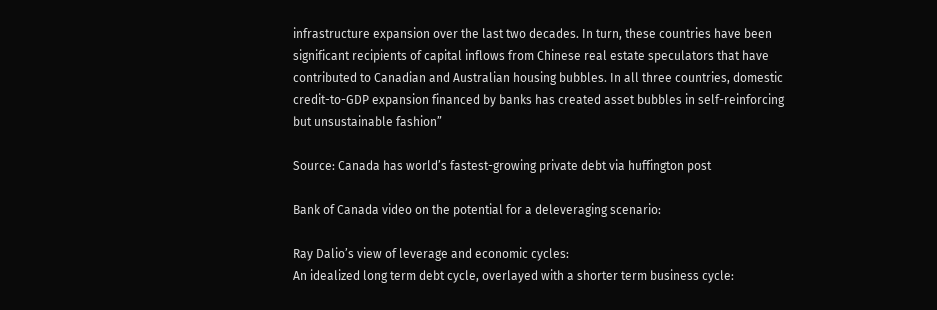infrastructure expansion over the last two decades. In turn, these countries have been significant recipients of capital inflows from Chinese real estate speculators that have contributed to Canadian and Australian housing bubbles. In all three countries, domestic credit-to-GDP expansion financed by banks has created asset bubbles in self-reinforcing but unsustainable fashion”

Source: Canada has world’s fastest-growing private debt via huffington post

Bank of Canada video on the potential for a deleveraging scenario:

Ray Dalio’s view of leverage and economic cycles:
An idealized long term debt cycle, overlayed with a shorter term business cycle: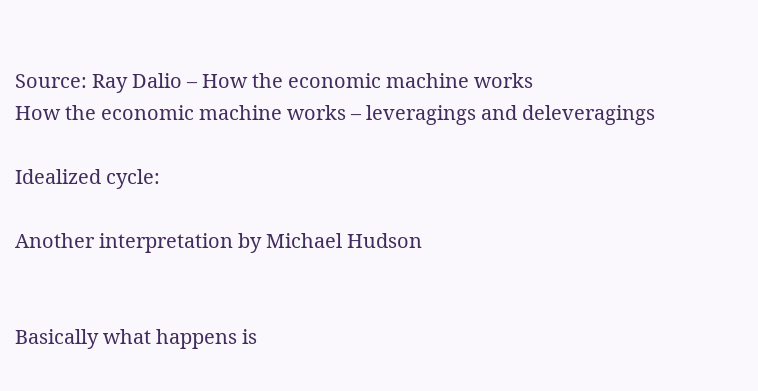Source: Ray Dalio – How the economic machine works
How the economic machine works – leveragings and deleveragings

Idealized cycle:

Another interpretation by Michael Hudson


Basically what happens is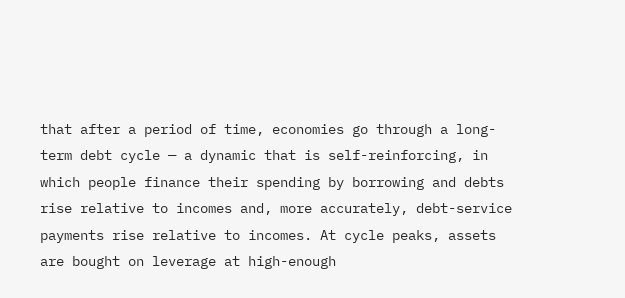that after a period of time, economies go through a long-term debt cycle — a dynamic that is self-reinforcing, in which people finance their spending by borrowing and debts rise relative to incomes and, more accurately, debt-service payments rise relative to incomes. At cycle peaks, assets are bought on leverage at high-enough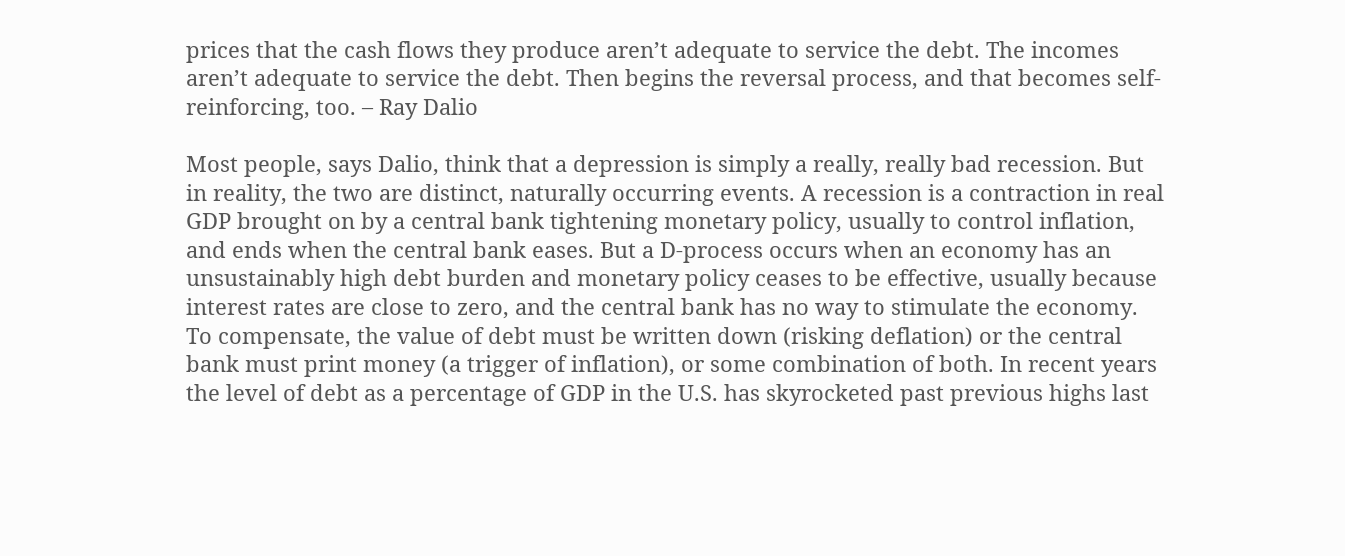prices that the cash flows they produce aren’t adequate to service the debt. The incomes aren’t adequate to service the debt. Then begins the reversal process, and that becomes self-reinforcing, too. – Ray Dalio

Most people, says Dalio, think that a depression is simply a really, really bad recession. But in reality, the two are distinct, naturally occurring events. A recession is a contraction in real GDP brought on by a central bank tightening monetary policy, usually to control inflation, and ends when the central bank eases. But a D-process occurs when an economy has an unsustainably high debt burden and monetary policy ceases to be effective, usually because interest rates are close to zero, and the central bank has no way to stimulate the economy. To compensate, the value of debt must be written down (risking deflation) or the central bank must print money (a trigger of inflation), or some combination of both. In recent years the level of debt as a percentage of GDP in the U.S. has skyrocketed past previous highs last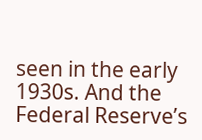seen in the early 1930s. And the Federal Reserve’s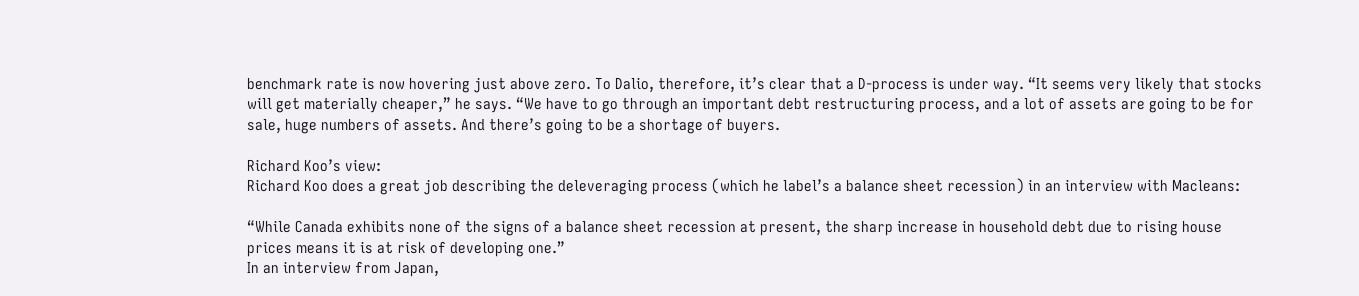benchmark rate is now hovering just above zero. To Dalio, therefore, it’s clear that a D-process is under way. “It seems very likely that stocks will get materially cheaper,” he says. “We have to go through an important debt restructuring process, and a lot of assets are going to be for sale, huge numbers of assets. And there’s going to be a shortage of buyers.

Richard Koo’s view:
Richard Koo does a great job describing the deleveraging process (which he label’s a balance sheet recession) in an interview with Macleans:

“While Canada exhibits none of the signs of a balance sheet recession at present, the sharp increase in household debt due to rising house prices means it is at risk of developing one.”
In an interview from Japan,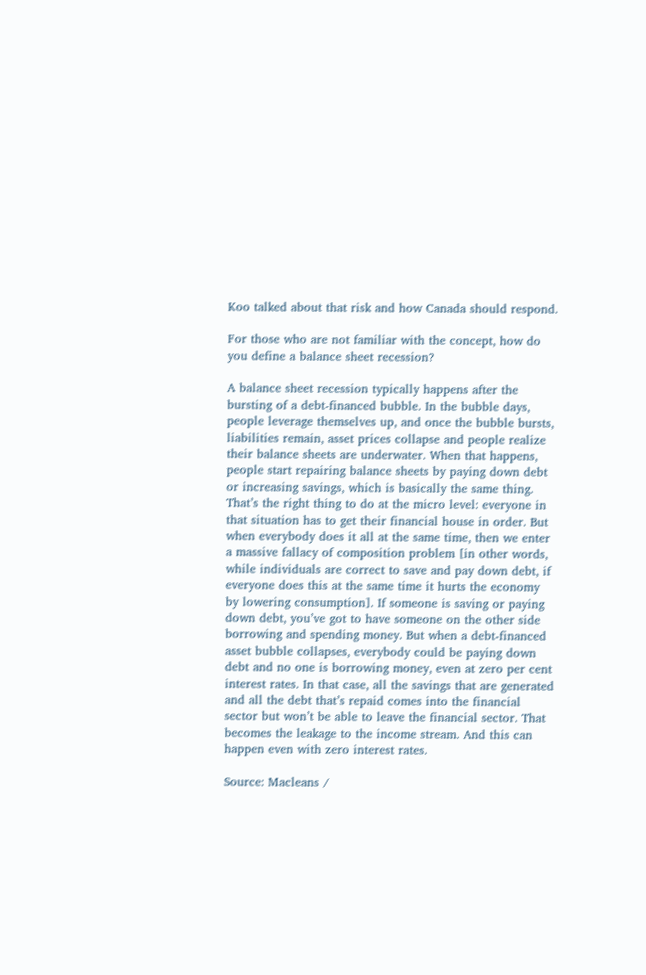Koo talked about that risk and how Canada should respond.

For those who are not familiar with the concept, how do you define a balance sheet recession?

A balance sheet recession typically happens after the bursting of a debt-financed bubble. In the bubble days, people leverage themselves up, and once the bubble bursts, liabilities remain, asset prices collapse and people realize their balance sheets are underwater. When that happens, people start repairing balance sheets by paying down debt or increasing savings, which is basically the same thing. That’s the right thing to do at the micro level: everyone in that situation has to get their financial house in order. But when everybody does it all at the same time, then we enter a massive fallacy of composition problem [in other words, while individuals are correct to save and pay down debt, if everyone does this at the same time it hurts the economy by lowering consumption]. If someone is saving or paying down debt, you’ve got to have someone on the other side borrowing and spending money. But when a debt-financed asset bubble collapses, everybody could be paying down debt and no one is borrowing money, even at zero per cent interest rates. In that case, all the savings that are generated and all the debt that’s repaid comes into the financial sector but won’t be able to leave the financial sector. That becomes the leakage to the income stream. And this can happen even with zero interest rates.

Source: Macleans /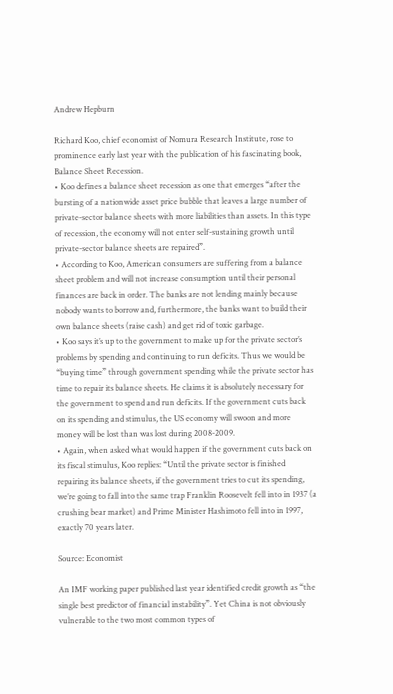Andrew Hepburn

Richard Koo, chief economist of Nomura Research Institute, rose to prominence early last year with the publication of his fascinating book, Balance Sheet Recession.
• Koo defines a balance sheet recession as one that emerges “after the bursting of a nationwide asset price bubble that leaves a large number of private-sector balance sheets with more liabilities than assets. In this type of recession, the economy will not enter self-sustaining growth until private-sector balance sheets are repaired”.
• According to Koo, American consumers are suffering from a balance sheet problem and will not increase consumption until their personal finances are back in order. The banks are not lending mainly because nobody wants to borrow and, furthermore, the banks want to build their own balance sheets (raise cash) and get rid of toxic garbage.
• Koo says it’s up to the government to make up for the private sector’s problems by spending and continuing to run deficits. Thus we would be “buying time” through government spending while the private sector has time to repair its balance sheets. He claims it is absolutely necessary for the government to spend and run deficits. If the government cuts back on its spending and stimulus, the US economy will swoon and more money will be lost than was lost during 2008-2009.
• Again, when asked what would happen if the government cuts back on its fiscal stimulus, Koo replies: “Until the private sector is finished repairing its balance sheets, if the government tries to cut its spending, we’re going to fall into the same trap Franklin Roosevelt fell into in 1937 (a crushing bear market) and Prime Minister Hashimoto fell into in 1997, exactly 70 years later.

Source: Economist

An IMF working paper published last year identified credit growth as “the single best predictor of financial instability”. Yet China is not obviously vulnerable to the two most common types of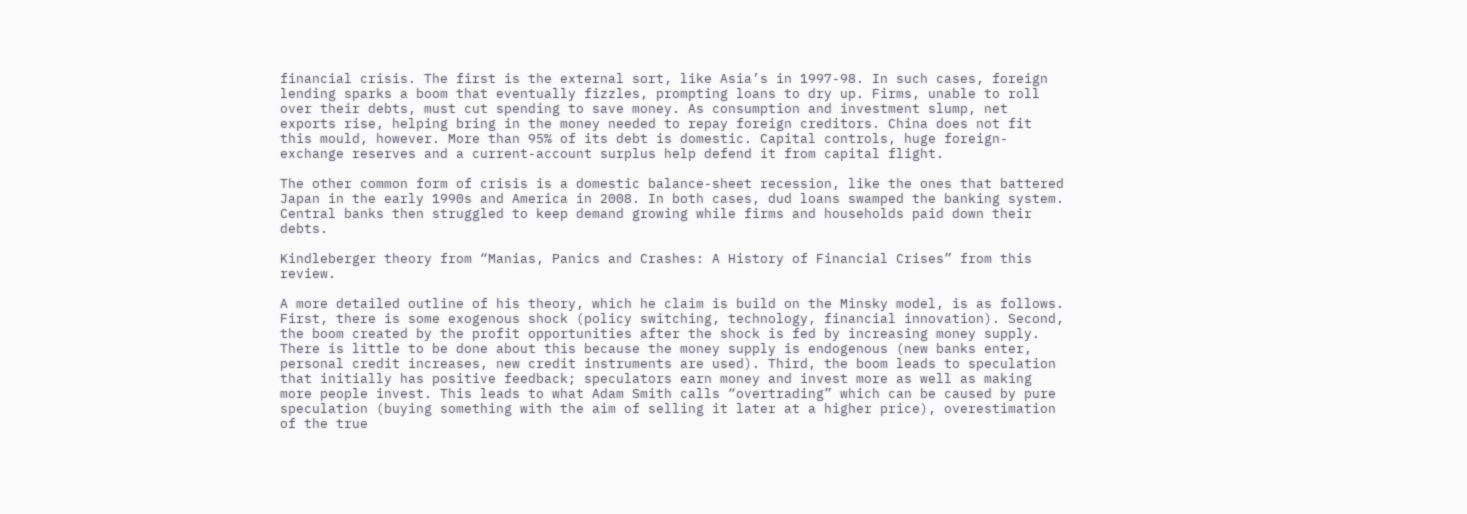financial crisis. The first is the external sort, like Asia’s in 1997-98. In such cases, foreign lending sparks a boom that eventually fizzles, prompting loans to dry up. Firms, unable to roll over their debts, must cut spending to save money. As consumption and investment slump, net exports rise, helping bring in the money needed to repay foreign creditors. China does not fit this mould, however. More than 95% of its debt is domestic. Capital controls, huge foreign-exchange reserves and a current-account surplus help defend it from capital flight.

The other common form of crisis is a domestic balance-sheet recession, like the ones that battered Japan in the early 1990s and America in 2008. In both cases, dud loans swamped the banking system. Central banks then struggled to keep demand growing while firms and households paid down their debts.

Kindleberger theory from “Manias, Panics and Crashes: A History of Financial Crises” from this review.

A more detailed outline of his theory, which he claim is build on the Minsky model, is as follows. First, there is some exogenous shock (policy switching, technology, financial innovation). Second, the boom created by the profit opportunities after the shock is fed by increasing money supply. There is little to be done about this because the money supply is endogenous (new banks enter, personal credit increases, new credit instruments are used). Third, the boom leads to speculation that initially has positive feedback; speculators earn money and invest more as well as making more people invest. This leads to what Adam Smith calls “overtrading” which can be caused by pure speculation (buying something with the aim of selling it later at a higher price), overestimation of the true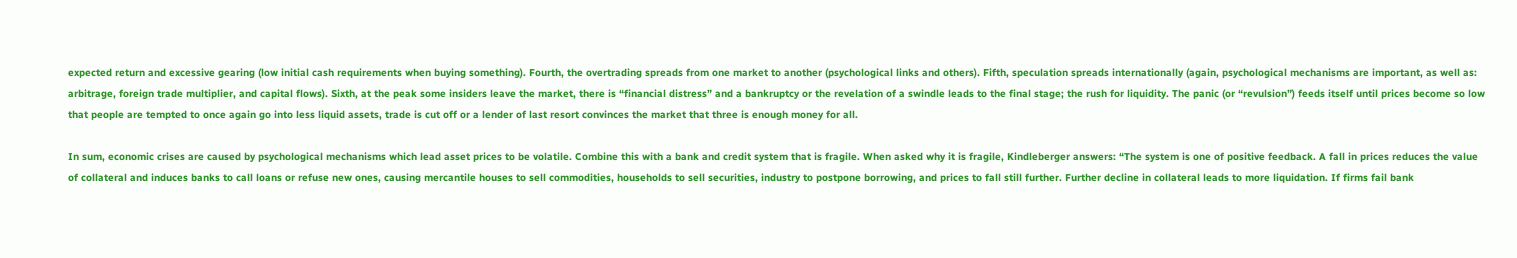expected return and excessive gearing (low initial cash requirements when buying something). Fourth, the overtrading spreads from one market to another (psychological links and others). Fifth, speculation spreads internationally (again, psychological mechanisms are important, as well as: arbitrage, foreign trade multiplier, and capital flows). Sixth, at the peak some insiders leave the market, there is “financial distress” and a bankruptcy or the revelation of a swindle leads to the final stage; the rush for liquidity. The panic (or “revulsion”) feeds itself until prices become so low that people are tempted to once again go into less liquid assets, trade is cut off or a lender of last resort convinces the market that three is enough money for all.

In sum, economic crises are caused by psychological mechanisms which lead asset prices to be volatile. Combine this with a bank and credit system that is fragile. When asked why it is fragile, Kindleberger answers: “The system is one of positive feedback. A fall in prices reduces the value of collateral and induces banks to call loans or refuse new ones, causing mercantile houses to sell commodities, households to sell securities, industry to postpone borrowing, and prices to fall still further. Further decline in collateral leads to more liquidation. If firms fail bank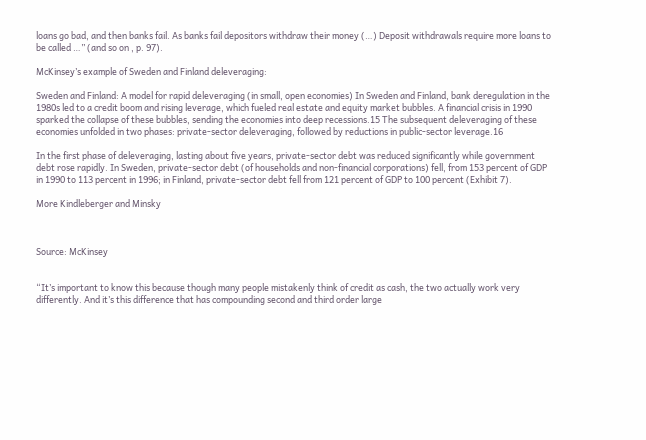loans go bad, and then banks fail. As banks fail depositors withdraw their money (…) Deposit withdrawals require more loans to be called …” (and so on , p. 97).

McKinsey’s example of Sweden and Finland deleveraging:

Sweden and Finland: A model for rapid deleveraging (in small, open economies) In Sweden and Finland, bank deregulation in the 1980s led to a credit boom and rising leverage, which fueled real estate and equity market bubbles. A financial crisis in 1990 sparked the collapse of these bubbles, sending the economies into deep recessions.15 The subsequent deleveraging of these economies unfolded in two phases: private-sector deleveraging, followed by reductions in public-sector leverage.16

In the first phase of deleveraging, lasting about five years, private-sector debt was reduced significantly while government debt rose rapidly. In Sweden, private-sector debt (of households and non‑financial corporations) fell, from 153 percent of GDP in 1990 to 113 percent in 1996; in Finland, private-sector debt fell from 121 percent of GDP to 100 percent (Exhibit 7).

More Kindleberger and Minsky



Source: McKinsey


“It’s important to know this because though many people mistakenly think of credit as cash, the two actually work very differently. And it’s this difference that has compounding second and third order large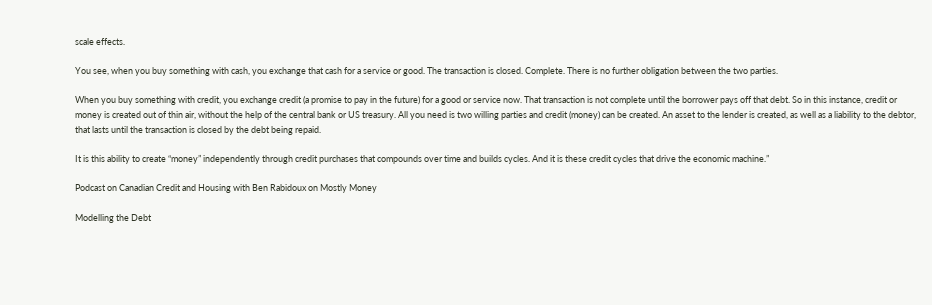scale effects.

You see, when you buy something with cash, you exchange that cash for a service or good. The transaction is closed. Complete. There is no further obligation between the two parties.

When you buy something with credit, you exchange credit (a promise to pay in the future) for a good or service now. That transaction is not complete until the borrower pays off that debt. So in this instance, credit or money is created out of thin air, without the help of the central bank or US treasury. All you need is two willing parties and credit (money) can be created. An asset to the lender is created, as well as a liability to the debtor, that lasts until the transaction is closed by the debt being repaid.

It is this ability to create “money” independently through credit purchases that compounds over time and builds cycles. And it is these credit cycles that drive the economic machine.”

Podcast on Canadian Credit and Housing with Ben Rabidoux on Mostly Money

Modelling the Debt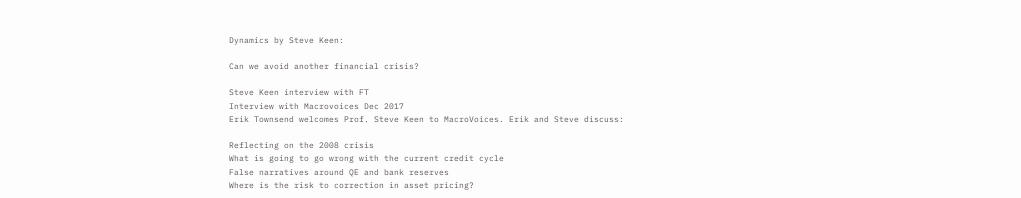Dynamics by Steve Keen:

Can we avoid another financial crisis?

Steve Keen interview with FT
Interview with Macrovoices Dec 2017
Erik Townsend welcomes Prof. Steve Keen to MacroVoices. Erik and Steve discuss:

Reflecting on the 2008 crisis
What is going to go wrong with the current credit cycle
False narratives around QE and bank reserves
Where is the risk to correction in asset pricing?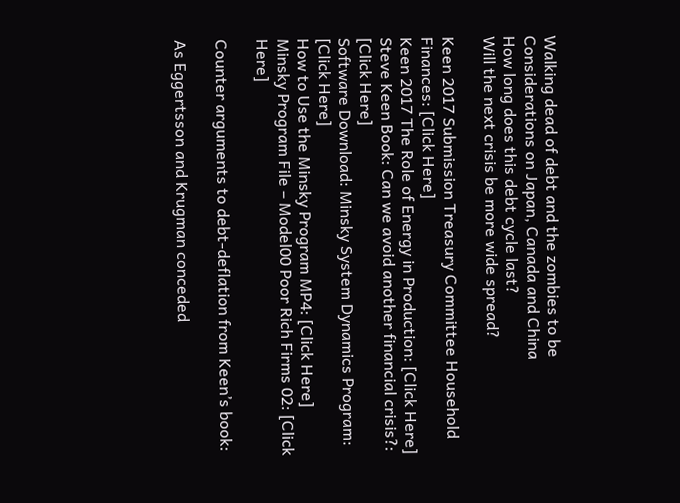Walking dead of debt and the zombies to be
Considerations on Japan, Canada and China
How long does this debt cycle last?
Will the next crisis be more wide spread?

Keen 2017 Submission Treasury Committee Household Finances: [Click Here]
Keen 2017 The Role of Energy in Production: [Click Here]
Steve Keen Book: Can we avoid another financial crisis?: [Click Here]
Software Download: Minsky System Dynamics Program: [Click Here]
How to Use the Minsky Program MP4: [Click Here]
Minsky Program File – Model00 Poor Rich Firms 02: [Click Here]

Counter arguments to debt-deflation from Keen’s book:

As Eggertsson and Krugman conceded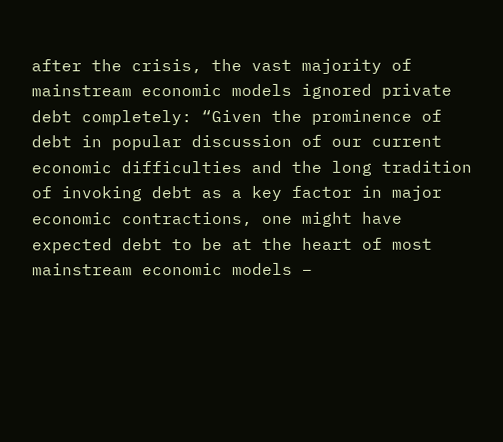after the crisis, the vast majority of mainstream economic models ignored private debt completely: “Given the prominence of debt in popular discussion of our current economic difficulties and the long tradition of invoking debt as a key factor in major economic contractions, one might have expected debt to be at the heart of most mainstream economic models –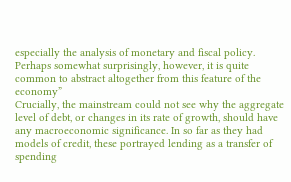especially the analysis of monetary and fiscal policy. Perhaps somewhat surprisingly, however, it is quite common to abstract altogether from this feature of the economy”
Crucially, the mainstream could not see why the aggregate level of debt, or changes in its rate of growth, should have any macroeconomic significance. In so far as they had models of credit, these portrayed lending as a transfer of spending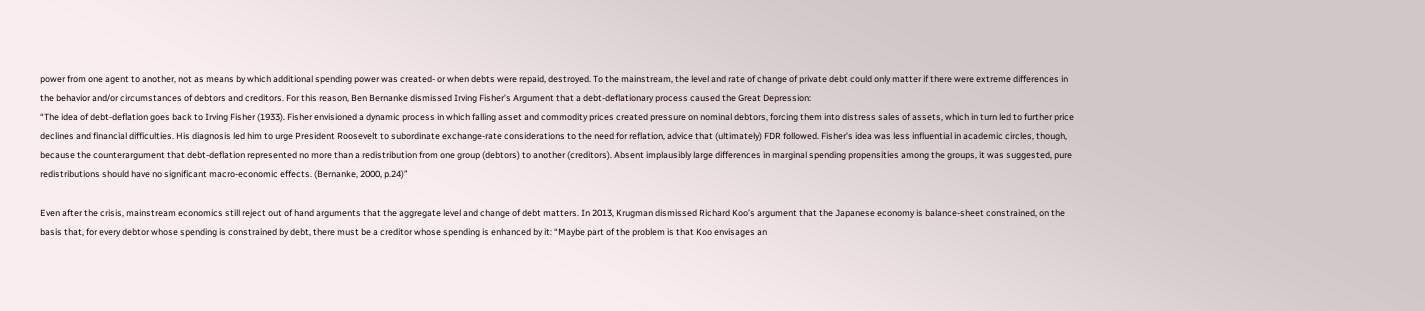power from one agent to another, not as means by which additional spending power was created- or when debts were repaid, destroyed. To the mainstream, the level and rate of change of private debt could only matter if there were extreme differences in the behavior and/or circumstances of debtors and creditors. For this reason, Ben Bernanke dismissed Irving Fisher’s Argument that a debt-deflationary process caused the Great Depression:
“The idea of debt-deflation goes back to Irving Fisher (1933). Fisher envisioned a dynamic process in which falling asset and commodity prices created pressure on nominal debtors, forcing them into distress sales of assets, which in turn led to further price declines and financial difficulties. His diagnosis led him to urge President Roosevelt to subordinate exchange-rate considerations to the need for reflation, advice that (ultimately) FDR followed. Fisher’s idea was less influential in academic circles, though, because the counterargument that debt-deflation represented no more than a redistribution from one group (debtors) to another (creditors). Absent implausibly large differences in marginal spending propensities among the groups, it was suggested, pure redistributions should have no significant macro-economic effects. (Bernanke, 2000, p.24)”

Even after the crisis, mainstream economics still reject out of hand arguments that the aggregate level and change of debt matters. In 2013, Krugman dismissed Richard Koo’s argument that the Japanese economy is balance-sheet constrained, on the basis that, for every debtor whose spending is constrained by debt, there must be a creditor whose spending is enhanced by it: “Maybe part of the problem is that Koo envisages an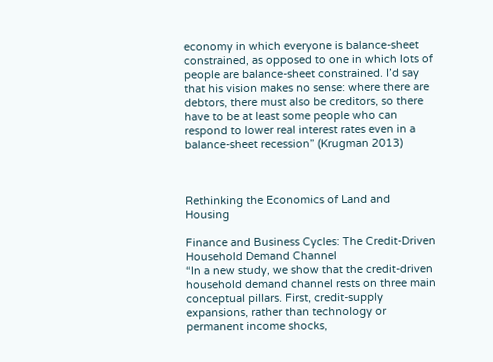economy in which everyone is balance-sheet constrained, as opposed to one in which lots of people are balance-sheet constrained. I’d say that his vision makes no sense: where there are debtors, there must also be creditors, so there have to be at least some people who can respond to lower real interest rates even in a balance-sheet recession” (Krugman 2013)



Rethinking the Economics of Land and Housing

Finance and Business Cycles: The Credit-Driven Household Demand Channel
“In a new study, we show that the credit-driven household demand channel rests on three main conceptual pillars. First, credit-supply expansions, rather than technology or permanent income shocks,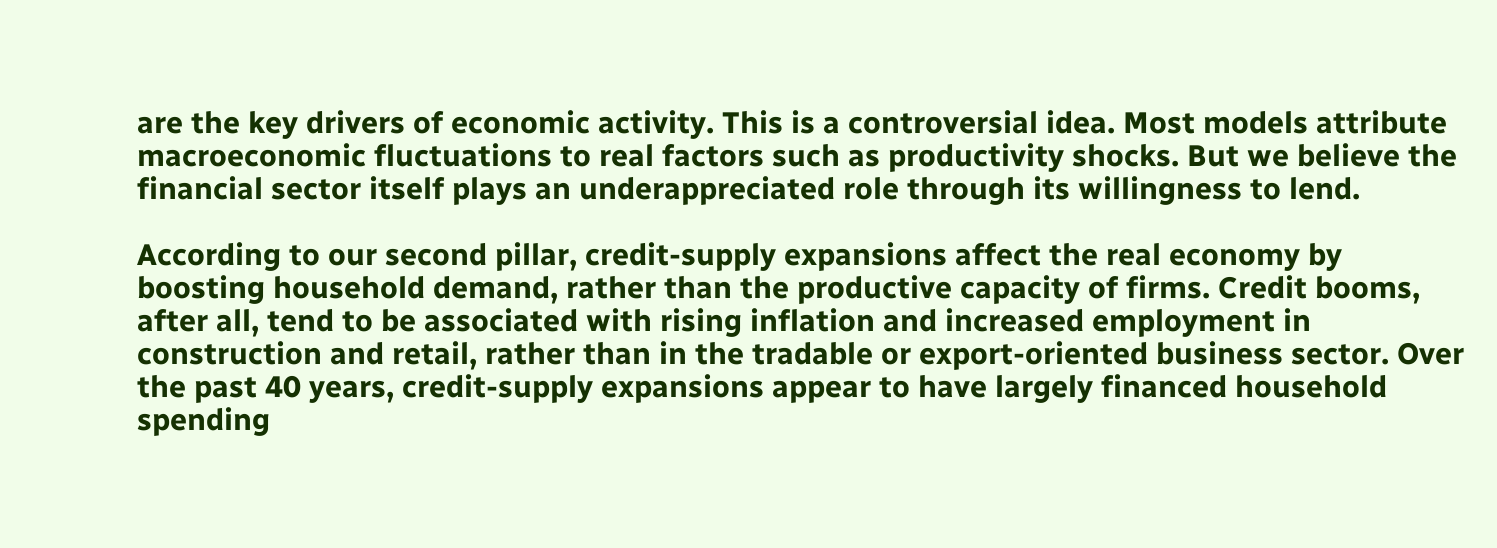are the key drivers of economic activity. This is a controversial idea. Most models attribute macroeconomic fluctuations to real factors such as productivity shocks. But we believe the financial sector itself plays an underappreciated role through its willingness to lend.

According to our second pillar, credit-supply expansions affect the real economy by boosting household demand, rather than the productive capacity of firms. Credit booms, after all, tend to be associated with rising inflation and increased employment in construction and retail, rather than in the tradable or export-oriented business sector. Over the past 40 years, credit-supply expansions appear to have largely financed household spending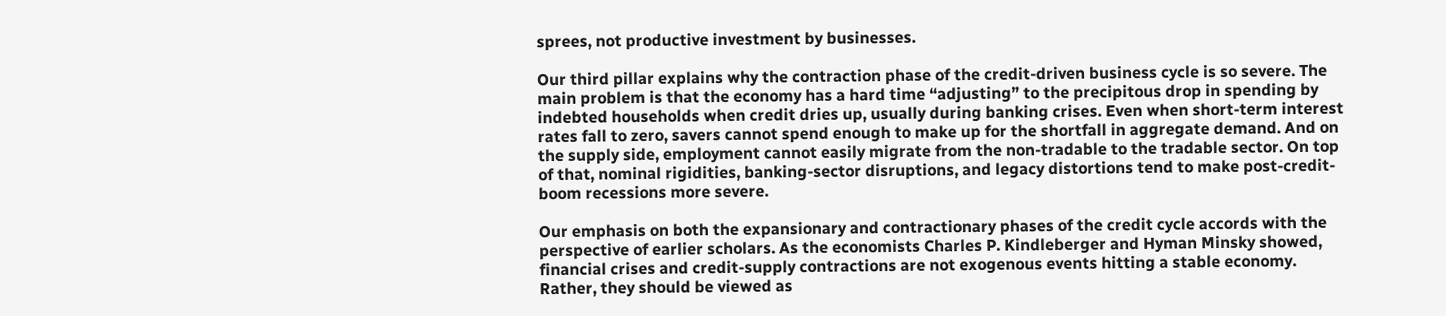sprees, not productive investment by businesses.

Our third pillar explains why the contraction phase of the credit-driven business cycle is so severe. The main problem is that the economy has a hard time “adjusting” to the precipitous drop in spending by indebted households when credit dries up, usually during banking crises. Even when short-term interest rates fall to zero, savers cannot spend enough to make up for the shortfall in aggregate demand. And on the supply side, employment cannot easily migrate from the non-tradable to the tradable sector. On top of that, nominal rigidities, banking-sector disruptions, and legacy distortions tend to make post-credit-boom recessions more severe.

Our emphasis on both the expansionary and contractionary phases of the credit cycle accords with the perspective of earlier scholars. As the economists Charles P. Kindleberger and Hyman Minsky showed, financial crises and credit-supply contractions are not exogenous events hitting a stable economy. Rather, they should be viewed as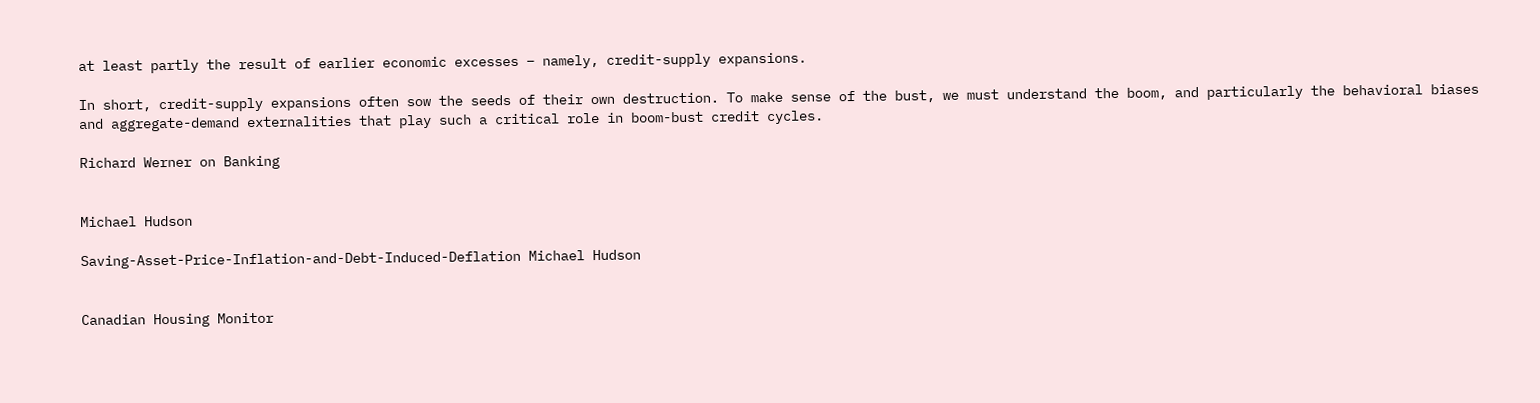at least partly the result of earlier economic excesses – namely, credit-supply expansions.

In short, credit-supply expansions often sow the seeds of their own destruction. To make sense of the bust, we must understand the boom, and particularly the behavioral biases and aggregate-demand externalities that play such a critical role in boom-bust credit cycles.

Richard Werner on Banking


Michael Hudson

Saving-Asset-Price-Inflation-and-Debt-Induced-Deflation Michael Hudson


Canadian Housing Monitor